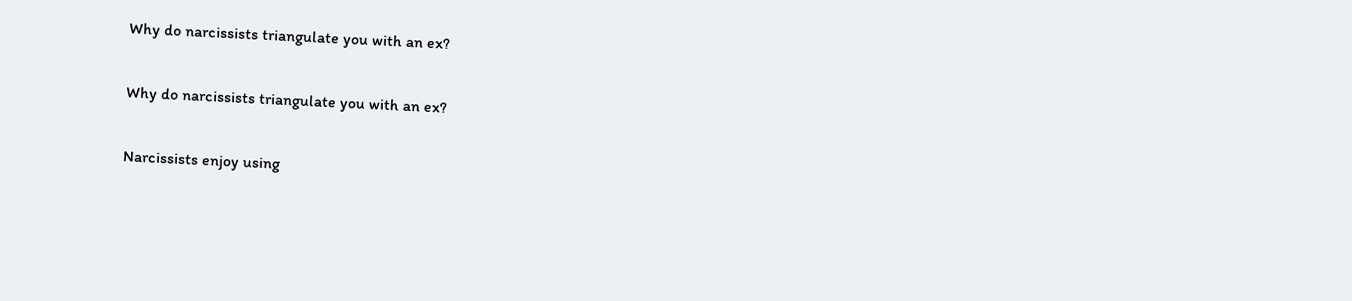Why do narcissists triangulate you with an ex?

Why do narcissists triangulate you with an ex?

Narcissists enjoy using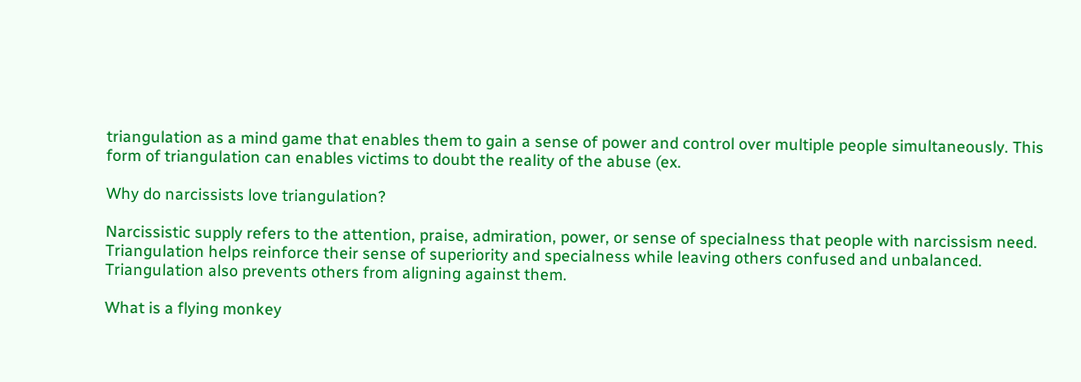triangulation as a mind game that enables them to gain a sense of power and control over multiple people simultaneously. This form of triangulation can enables victims to doubt the reality of the abuse (ex.

Why do narcissists love triangulation?

Narcissistic supply refers to the attention, praise, admiration, power, or sense of specialness that people with narcissism need. Triangulation helps reinforce their sense of superiority and specialness while leaving others confused and unbalanced. Triangulation also prevents others from aligning against them.

What is a flying monkey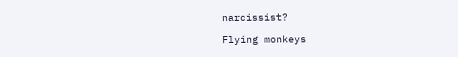narcissist?

Flying monkeys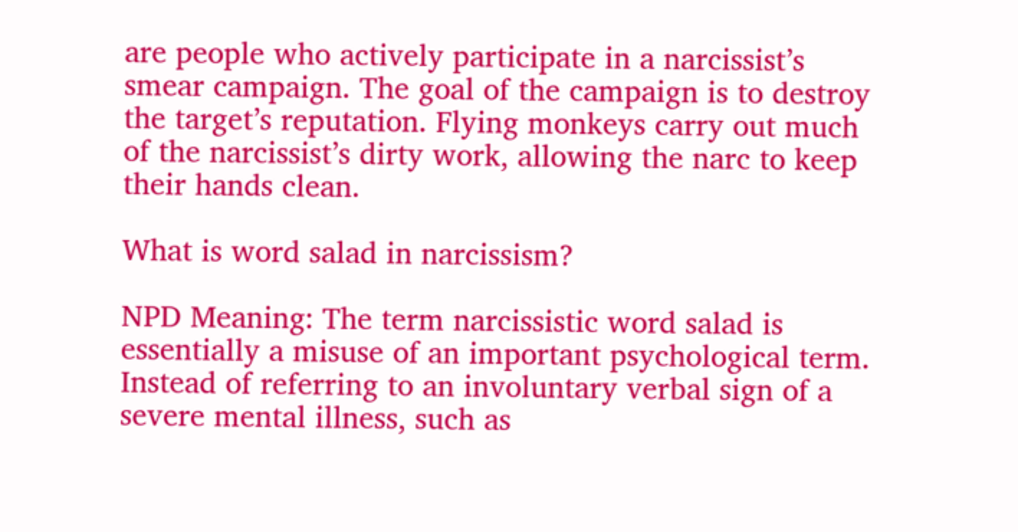are people who actively participate in a narcissist’s smear campaign. The goal of the campaign is to destroy the target’s reputation. Flying monkeys carry out much of the narcissist’s dirty work, allowing the narc to keep their hands clean.

What is word salad in narcissism?

NPD Meaning: The term narcissistic word salad is essentially a misuse of an important psychological term. Instead of referring to an involuntary verbal sign of a severe mental illness, such as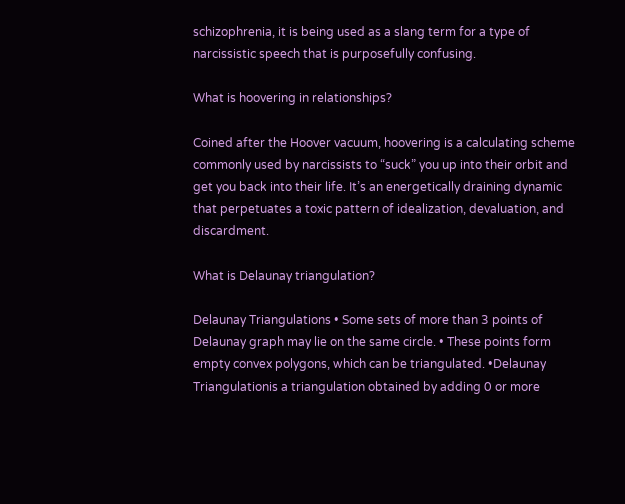schizophrenia, it is being used as a slang term for a type of narcissistic speech that is purposefully confusing.

What is hoovering in relationships?

Coined after the Hoover vacuum, hoovering is a calculating scheme commonly used by narcissists to “suck” you up into their orbit and get you back into their life. It’s an energetically draining dynamic that perpetuates a toxic pattern of idealization, devaluation, and discardment.

What is Delaunay triangulation?

Delaunay Triangulations • Some sets of more than 3 points of Delaunay graph may lie on the same circle. • These points form empty convex polygons, which can be triangulated. •Delaunay Triangulationis a triangulation obtained by adding 0 or more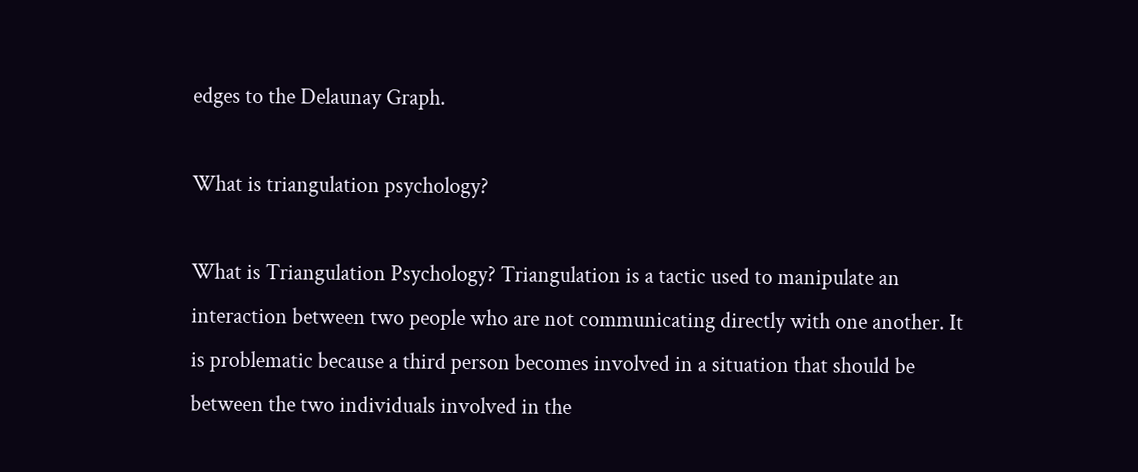edges to the Delaunay Graph.

What is triangulation psychology?

What is Triangulation Psychology? Triangulation is a tactic used to manipulate an interaction between two people who are not communicating directly with one another. It is problematic because a third person becomes involved in a situation that should be between the two individuals involved in the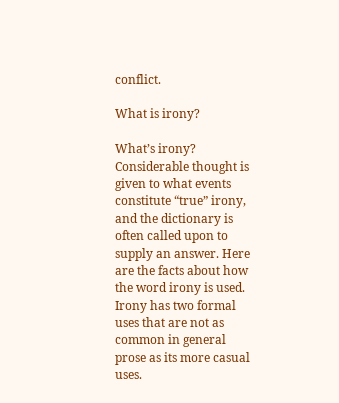conflict.

What is irony?

What’s irony? Considerable thought is given to what events constitute “true” irony, and the dictionary is often called upon to supply an answer. Here are the facts about how the word irony is used. Irony has two formal uses that are not as common in general prose as its more casual uses.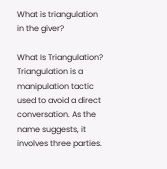What is triangulation in the giver?

What Is Triangulation? Triangulation is a manipulation tactic used to avoid a direct conversation. As the name suggests, it involves three parties.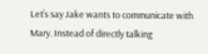Let’s say Jake wants to communicate with Mary. Instead of directly talking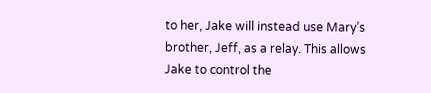to her, Jake will instead use Mary’s brother, Jeff, as a relay. This allows Jake to control the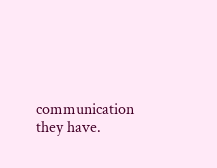communication they have.